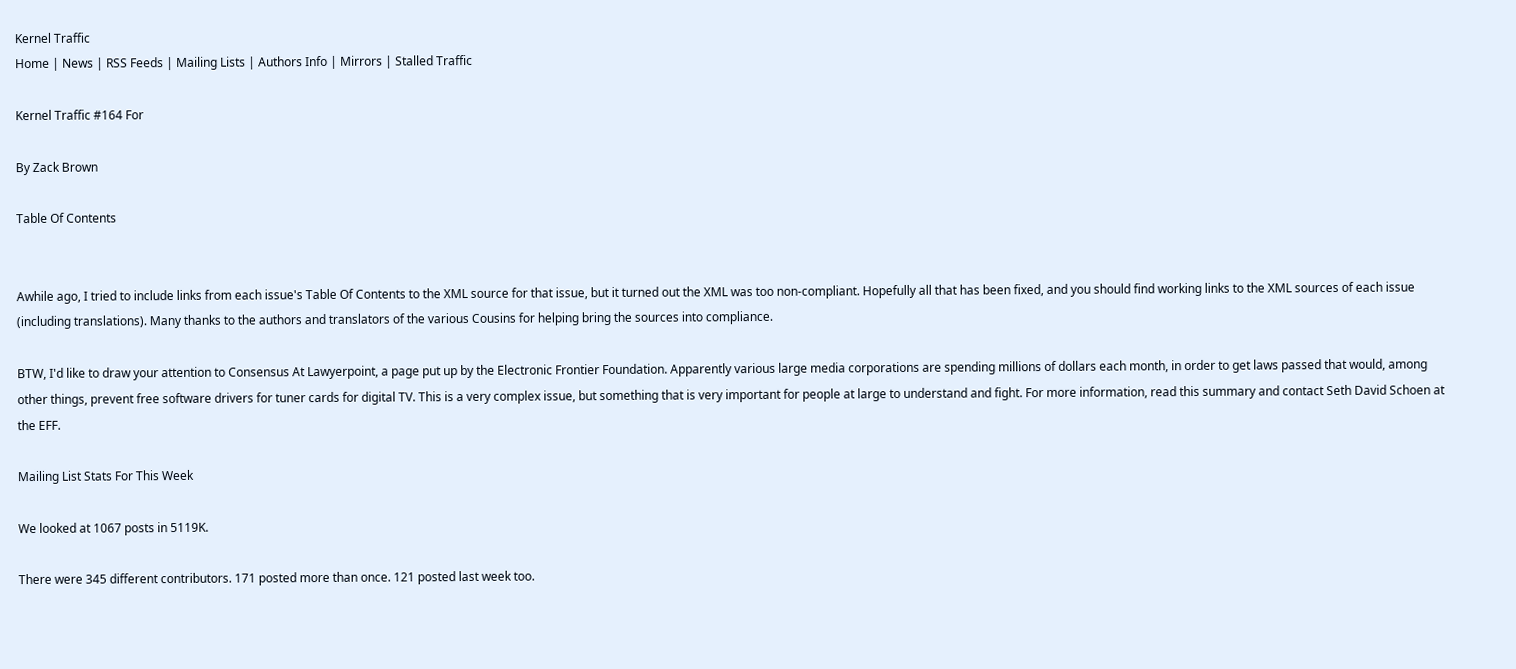Kernel Traffic
Home | News | RSS Feeds | Mailing Lists | Authors Info | Mirrors | Stalled Traffic

Kernel Traffic #164 For

By Zack Brown

Table Of Contents


Awhile ago, I tried to include links from each issue's Table Of Contents to the XML source for that issue, but it turned out the XML was too non-compliant. Hopefully all that has been fixed, and you should find working links to the XML sources of each issue (including translations). Many thanks to the authors and translators of the various Cousins for helping bring the sources into compliance.

BTW, I'd like to draw your attention to Consensus At Lawyerpoint, a page put up by the Electronic Frontier Foundation. Apparently various large media corporations are spending millions of dollars each month, in order to get laws passed that would, among other things, prevent free software drivers for tuner cards for digital TV. This is a very complex issue, but something that is very important for people at large to understand and fight. For more information, read this summary and contact Seth David Schoen at the EFF.

Mailing List Stats For This Week

We looked at 1067 posts in 5119K.

There were 345 different contributors. 171 posted more than once. 121 posted last week too.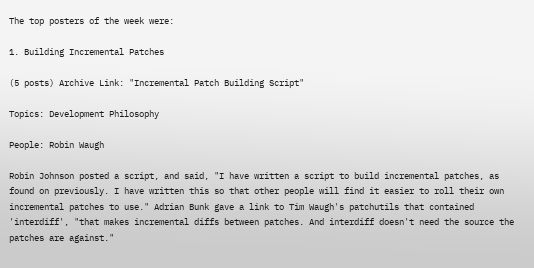The top posters of the week were:

1. Building Incremental Patches

(5 posts) Archive Link: "Incremental Patch Building Script"

Topics: Development Philosophy

People: Robin Waugh

Robin Johnson posted a script, and said, "I have written a script to build incremental patches, as found on previously. I have written this so that other people will find it easier to roll their own incremental patches to use." Adrian Bunk gave a link to Tim Waugh's patchutils that contained 'interdiff', "that makes incremental diffs between patches. And interdiff doesn't need the source the patches are against."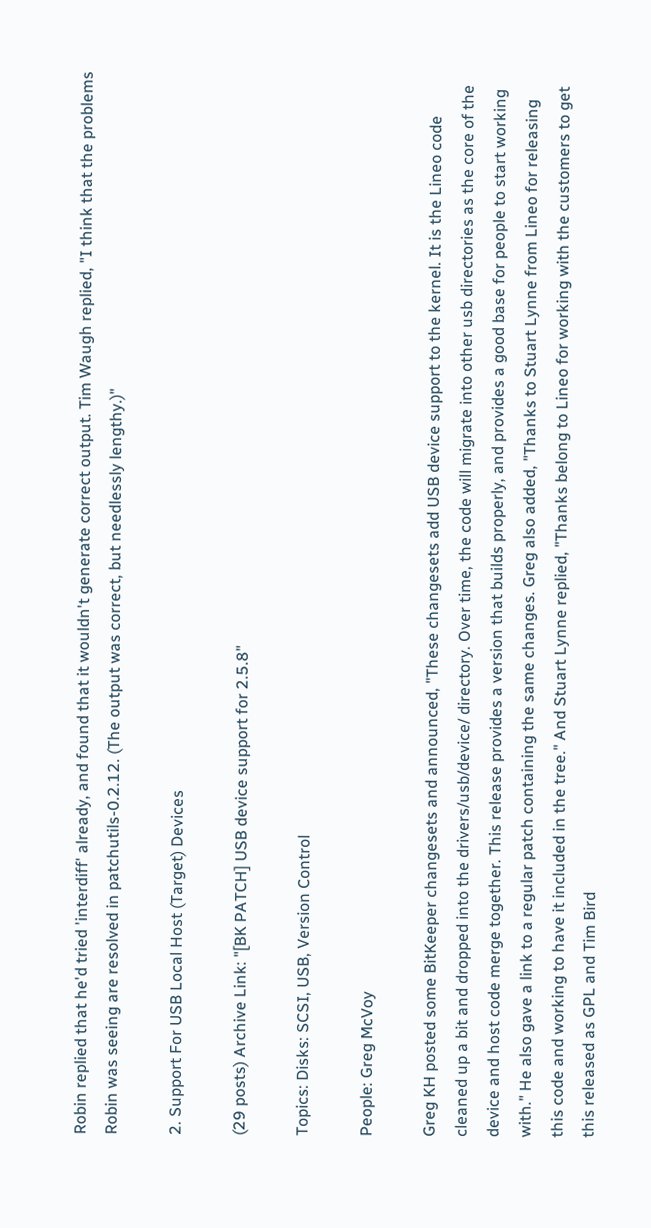Robin replied that he'd tried 'interdiff' already, and found that it wouldn't generate correct output. Tim Waugh replied, "I think that the problems Robin was seeing are resolved in patchutils-0.2.12. (The output was correct, but needlessly lengthy.)"

2. Support For USB Local Host (Target) Devices

(29 posts) Archive Link: "[BK PATCH] USB device support for 2.5.8"

Topics: Disks: SCSI, USB, Version Control

People: Greg McVoy

Greg KH posted some BitKeeper changesets and announced, "These changesets add USB device support to the kernel. It is the Lineo code cleaned up a bit and dropped into the drivers/usb/device/ directory. Over time, the code will migrate into other usb directories as the core of the device and host code merge together. This release provides a version that builds properly, and provides a good base for people to start working with." He also gave a link to a regular patch containing the same changes. Greg also added, "Thanks to Stuart Lynne from Lineo for releasing this code and working to have it included in the tree." And Stuart Lynne replied, "Thanks belong to Lineo for working with the customers to get this released as GPL and Tim Bird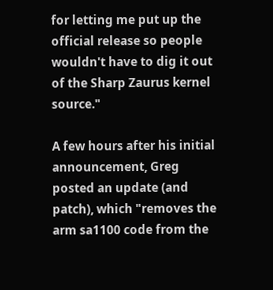for letting me put up the official release so people wouldn't have to dig it out of the Sharp Zaurus kernel source."

A few hours after his initial announcement, Greg posted an update (and patch), which "removes the arm sa1100 code from the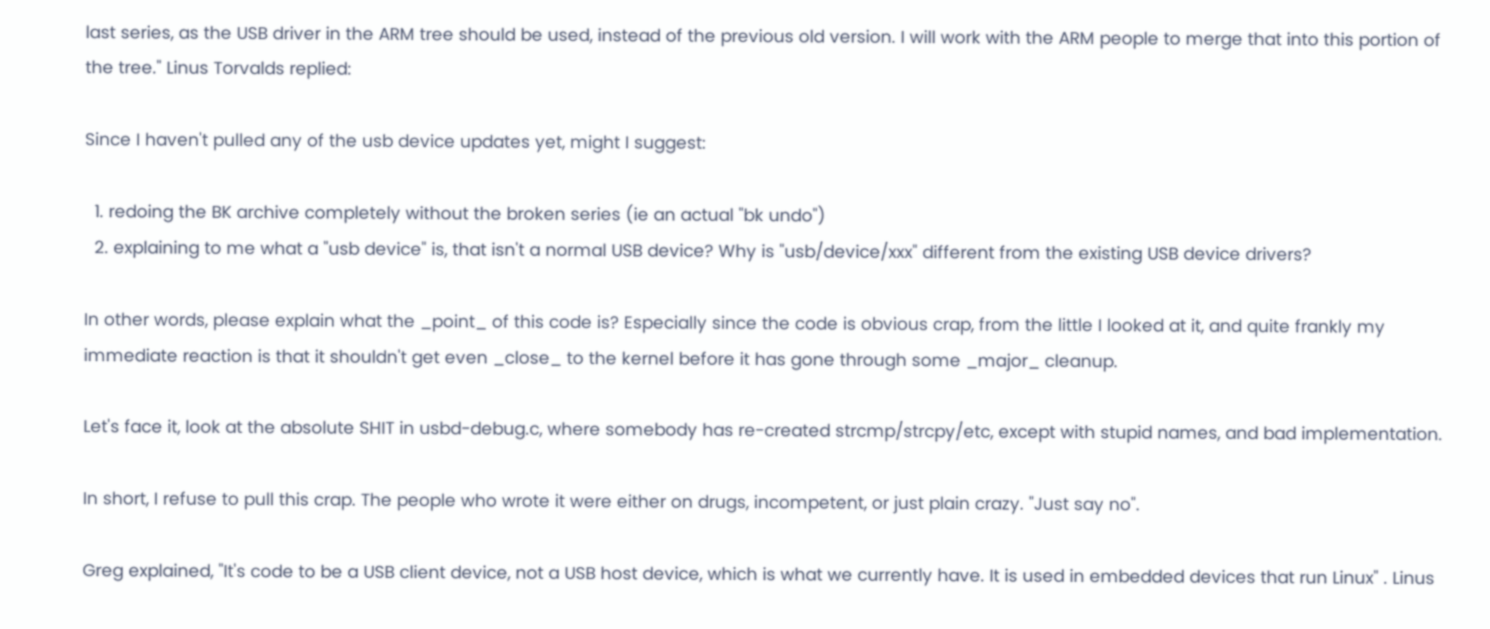last series, as the USB driver in the ARM tree should be used, instead of the previous old version. I will work with the ARM people to merge that into this portion of the tree." Linus Torvalds replied:

Since I haven't pulled any of the usb device updates yet, might I suggest:

  1. redoing the BK archive completely without the broken series (ie an actual "bk undo")
  2. explaining to me what a "usb device" is, that isn't a normal USB device? Why is "usb/device/xxx" different from the existing USB device drivers?

In other words, please explain what the _point_ of this code is? Especially since the code is obvious crap, from the little I looked at it, and quite frankly my immediate reaction is that it shouldn't get even _close_ to the kernel before it has gone through some _major_ cleanup.

Let's face it, look at the absolute SHIT in usbd-debug.c, where somebody has re-created strcmp/strcpy/etc, except with stupid names, and bad implementation.

In short, I refuse to pull this crap. The people who wrote it were either on drugs, incompetent, or just plain crazy. "Just say no".

Greg explained, "It's code to be a USB client device, not a USB host device, which is what we currently have. It is used in embedded devices that run Linux" . Linus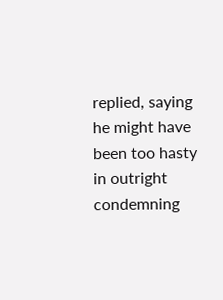replied, saying he might have been too hasty in outright condemning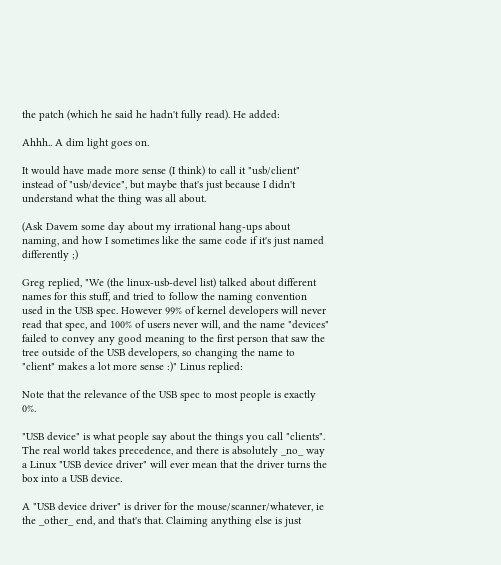the patch (which he said he hadn't fully read). He added:

Ahhh.. A dim light goes on.

It would have made more sense (I think) to call it "usb/client" instead of "usb/device", but maybe that's just because I didn't understand what the thing was all about.

(Ask Davem some day about my irrational hang-ups about naming, and how I sometimes like the same code if it's just named differently ;)

Greg replied, "We (the linux-usb-devel list) talked about different names for this stuff, and tried to follow the naming convention used in the USB spec. However 99% of kernel developers will never read that spec, and 100% of users never will, and the name "devices" failed to convey any good meaning to the first person that saw the tree outside of the USB developers, so changing the name to "client" makes a lot more sense :)" Linus replied:

Note that the relevance of the USB spec to most people is exactly 0%.

"USB device" is what people say about the things you call "clients". The real world takes precedence, and there is absolutely _no_ way a Linux "USB device driver" will ever mean that the driver turns the box into a USB device.

A "USB device driver" is driver for the mouse/scanner/whatever, ie the _other_ end, and that's that. Claiming anything else is just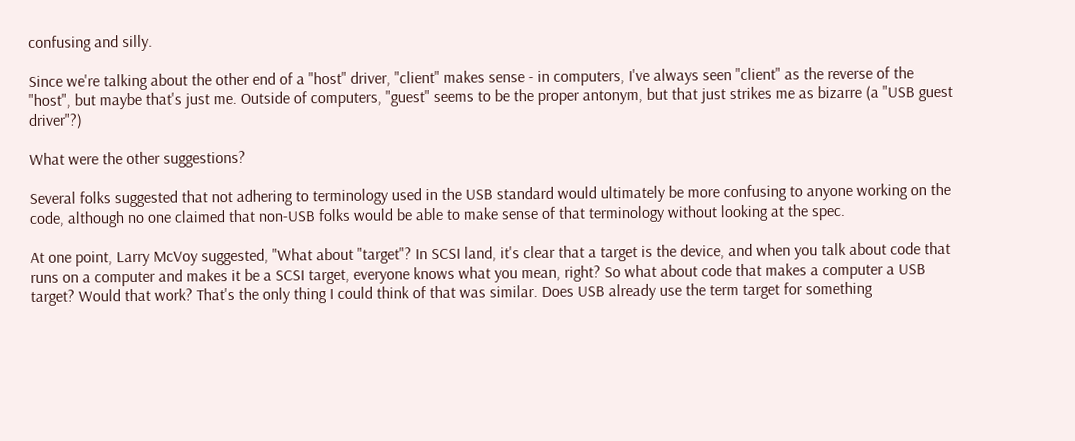confusing and silly.

Since we're talking about the other end of a "host" driver, "client" makes sense - in computers, I've always seen "client" as the reverse of the "host", but maybe that's just me. Outside of computers, "guest" seems to be the proper antonym, but that just strikes me as bizarre (a "USB guest driver"?)

What were the other suggestions?

Several folks suggested that not adhering to terminology used in the USB standard would ultimately be more confusing to anyone working on the code, although no one claimed that non-USB folks would be able to make sense of that terminology without looking at the spec.

At one point, Larry McVoy suggested, "What about "target"? In SCSI land, it's clear that a target is the device, and when you talk about code that runs on a computer and makes it be a SCSI target, everyone knows what you mean, right? So what about code that makes a computer a USB target? Would that work? That's the only thing I could think of that was similar. Does USB already use the term target for something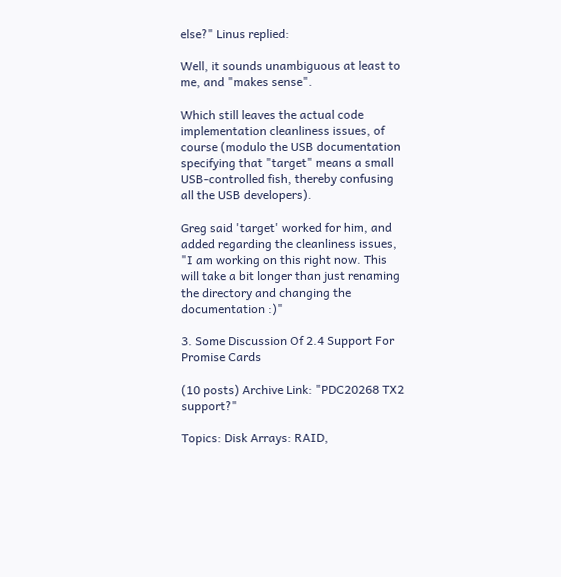else?" Linus replied:

Well, it sounds unambiguous at least to me, and "makes sense".

Which still leaves the actual code implementation cleanliness issues, of course (modulo the USB documentation specifying that "target" means a small USB-controlled fish, thereby confusing all the USB developers).

Greg said 'target' worked for him, and added regarding the cleanliness issues, "I am working on this right now. This will take a bit longer than just renaming the directory and changing the documentation :)"

3. Some Discussion Of 2.4 Support For Promise Cards

(10 posts) Archive Link: "PDC20268 TX2 support?"

Topics: Disk Arrays: RAID,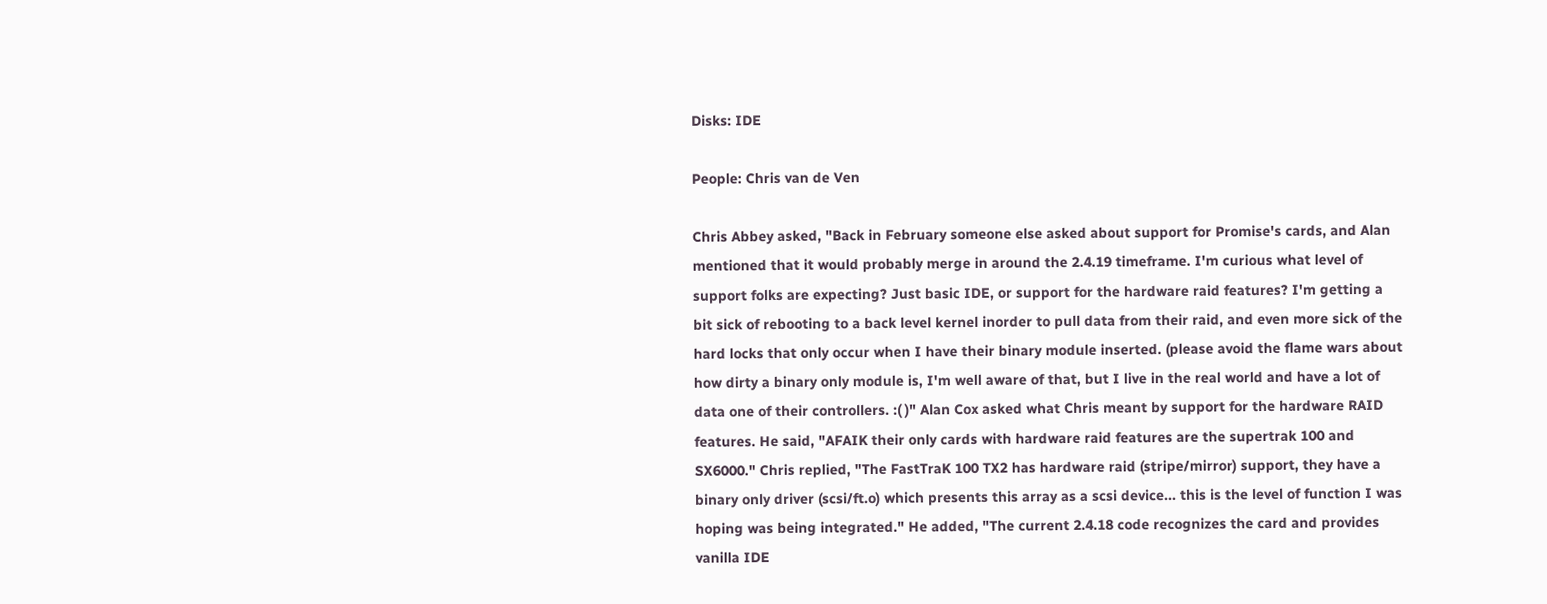Disks: IDE

People: Chris van de Ven

Chris Abbey asked, "Back in February someone else asked about support for Promise's cards, and Alan mentioned that it would probably merge in around the 2.4.19 timeframe. I'm curious what level of support folks are expecting? Just basic IDE, or support for the hardware raid features? I'm getting a bit sick of rebooting to a back level kernel inorder to pull data from their raid, and even more sick of the hard locks that only occur when I have their binary module inserted. (please avoid the flame wars about how dirty a binary only module is, I'm well aware of that, but I live in the real world and have a lot of data one of their controllers. :( )" Alan Cox asked what Chris meant by support for the hardware RAID features. He said, "AFAIK their only cards with hardware raid features are the supertrak 100 and SX6000." Chris replied, "The FastTraK 100 TX2 has hardware raid (stripe/mirror) support, they have a binary only driver (scsi/ft.o) which presents this array as a scsi device... this is the level of function I was hoping was being integrated." He added, "The current 2.4.18 code recognizes the card and provides vanilla IDE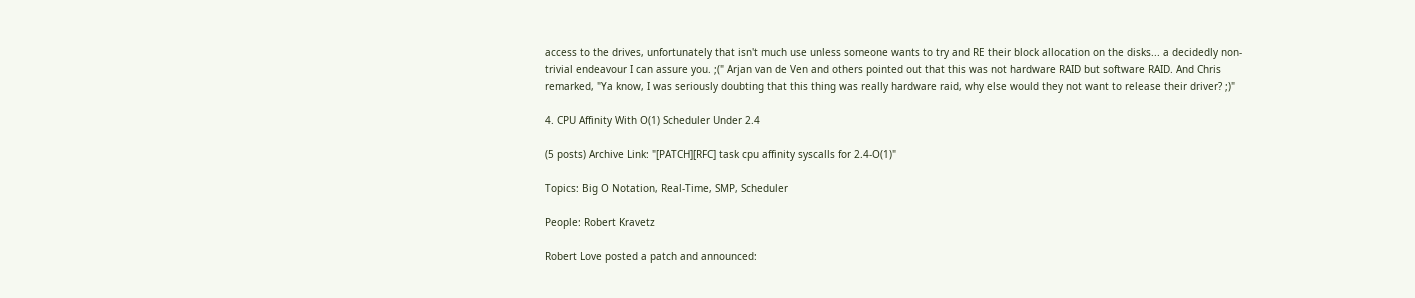access to the drives, unfortunately that isn't much use unless someone wants to try and RE their block allocation on the disks... a decidedly non-trivial endeavour I can assure you. ;(" Arjan van de Ven and others pointed out that this was not hardware RAID but software RAID. And Chris remarked, "Ya know, I was seriously doubting that this thing was really hardware raid, why else would they not want to release their driver? ;)"

4. CPU Affinity With O(1) Scheduler Under 2.4

(5 posts) Archive Link: "[PATCH][RFC] task cpu affinity syscalls for 2.4-O(1)"

Topics: Big O Notation, Real-Time, SMP, Scheduler

People: Robert Kravetz

Robert Love posted a patch and announced: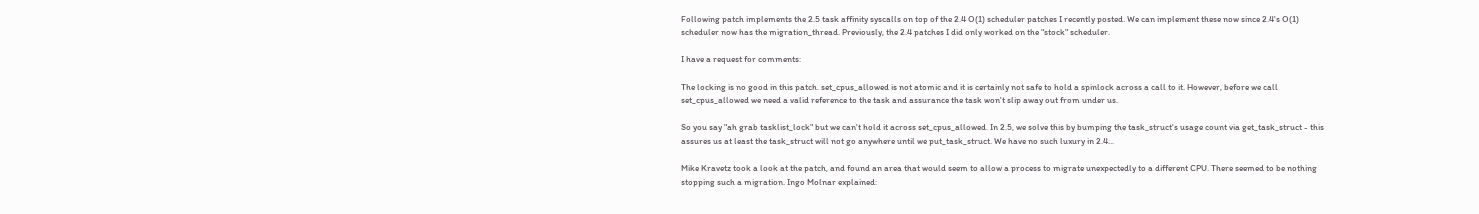Following patch implements the 2.5 task affinity syscalls on top of the 2.4 O(1) scheduler patches I recently posted. We can implement these now since 2.4's O(1) scheduler now has the migration_thread. Previously, the 2.4 patches I did only worked on the "stock" scheduler.

I have a request for comments:

The locking is no good in this patch. set_cpus_allowed is not atomic and it is certainly not safe to hold a spinlock across a call to it. However, before we call set_cpus_allowed we need a valid reference to the task and assurance the task won't slip away out from under us.

So you say "ah grab tasklist_lock" but we can't hold it across set_cpus_allowed. In 2.5, we solve this by bumping the task_struct's usage count via get_task_struct - this assures us at least the task_struct will not go anywhere until we put_task_struct. We have no such luxury in 2.4...

Mike Kravetz took a look at the patch, and found an area that would seem to allow a process to migrate unexpectedly to a different CPU. There seemed to be nothing stopping such a migration. Ingo Molnar explained: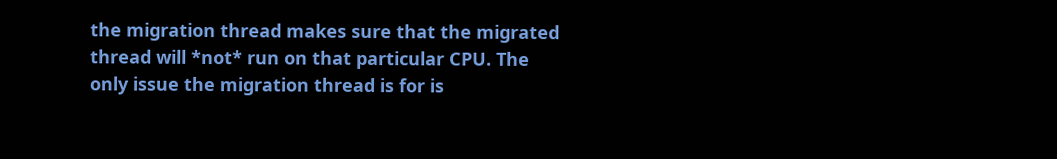the migration thread makes sure that the migrated thread will *not* run on that particular CPU. The only issue the migration thread is for is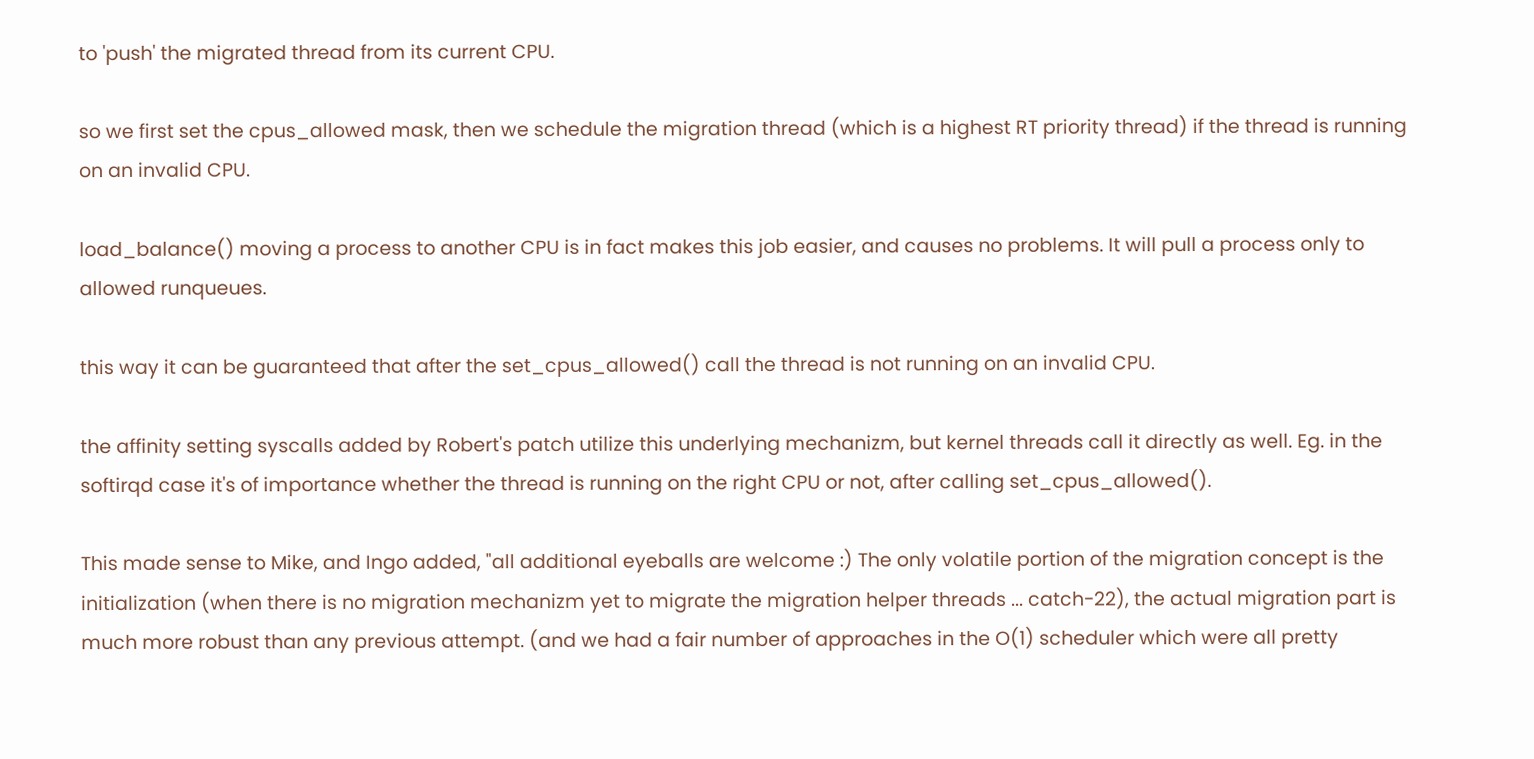to 'push' the migrated thread from its current CPU.

so we first set the cpus_allowed mask, then we schedule the migration thread (which is a highest RT priority thread) if the thread is running on an invalid CPU.

load_balance() moving a process to another CPU is in fact makes this job easier, and causes no problems. It will pull a process only to allowed runqueues.

this way it can be guaranteed that after the set_cpus_allowed() call the thread is not running on an invalid CPU.

the affinity setting syscalls added by Robert's patch utilize this underlying mechanizm, but kernel threads call it directly as well. Eg. in the softirqd case it's of importance whether the thread is running on the right CPU or not, after calling set_cpus_allowed().

This made sense to Mike, and Ingo added, "all additional eyeballs are welcome :) The only volatile portion of the migration concept is the initialization (when there is no migration mechanizm yet to migrate the migration helper threads ... catch-22), the actual migration part is much more robust than any previous attempt. (and we had a fair number of approaches in the O(1) scheduler which were all pretty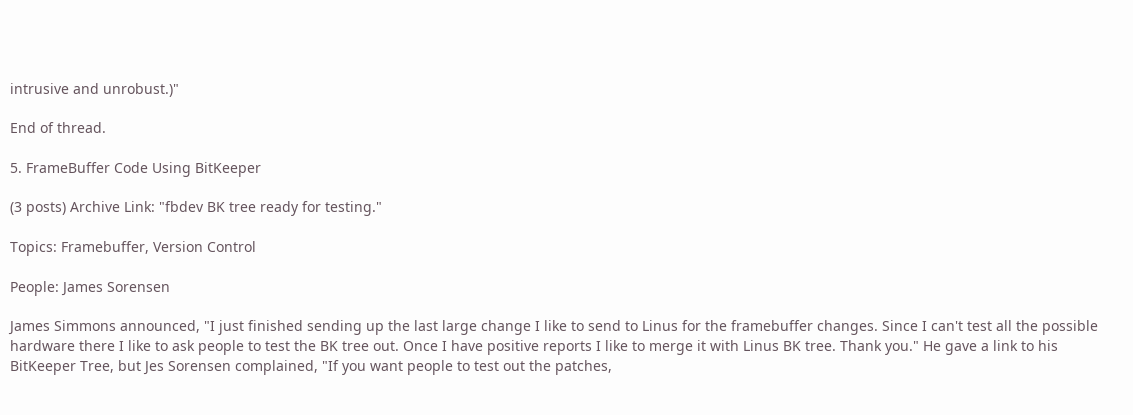intrusive and unrobust.)"

End of thread.

5. FrameBuffer Code Using BitKeeper

(3 posts) Archive Link: "fbdev BK tree ready for testing."

Topics: Framebuffer, Version Control

People: James Sorensen

James Simmons announced, "I just finished sending up the last large change I like to send to Linus for the framebuffer changes. Since I can't test all the possible hardware there I like to ask people to test the BK tree out. Once I have positive reports I like to merge it with Linus BK tree. Thank you." He gave a link to his BitKeeper Tree, but Jes Sorensen complained, "If you want people to test out the patches,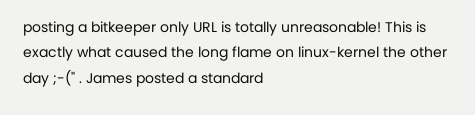posting a bitkeeper only URL is totally unreasonable! This is exactly what caused the long flame on linux-kernel the other day ;-(" . James posted a standard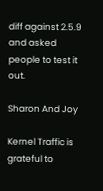diff against 2.5.9 and asked people to test it out.

Sharon And Joy

Kernel Traffic is grateful to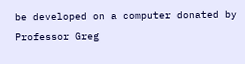be developed on a computer donated by Professor Greg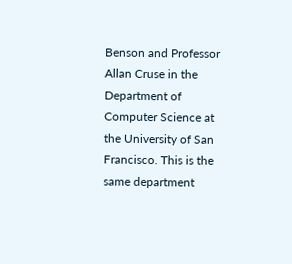Benson and Professor Allan Cruse in the Department of Computer Science at the University of San Francisco. This is the same department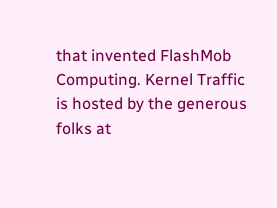that invented FlashMob Computing. Kernel Traffic is hosted by the generous folks at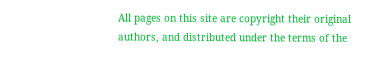All pages on this site are copyright their original authors, and distributed under the terms of the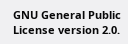GNU General Public License version 2.0.